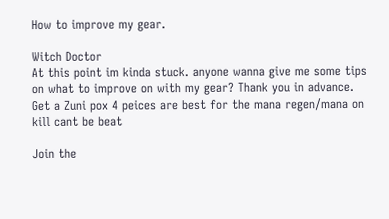How to improve my gear.

Witch Doctor
At this point im kinda stuck. anyone wanna give me some tips on what to improve on with my gear? Thank you in advance.
Get a Zuni pox 4 peices are best for the mana regen/mana on kill cant be beat

Join the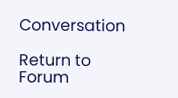Conversation

Return to Forum